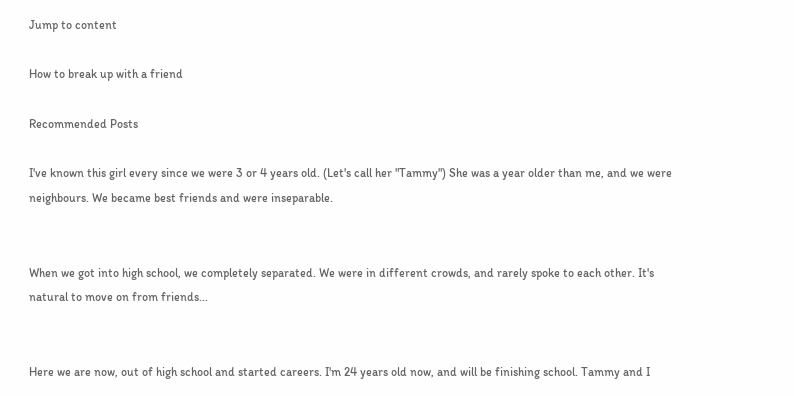Jump to content

How to break up with a friend

Recommended Posts

I've known this girl every since we were 3 or 4 years old. (Let's call her "Tammy") She was a year older than me, and we were neighbours. We became best friends and were inseparable.


When we got into high school, we completely separated. We were in different crowds, and rarely spoke to each other. It's natural to move on from friends...


Here we are now, out of high school and started careers. I'm 24 years old now, and will be finishing school. Tammy and I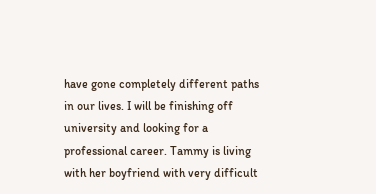have gone completely different paths in our lives. I will be finishing off university and looking for a professional career. Tammy is living with her boyfriend with very difficult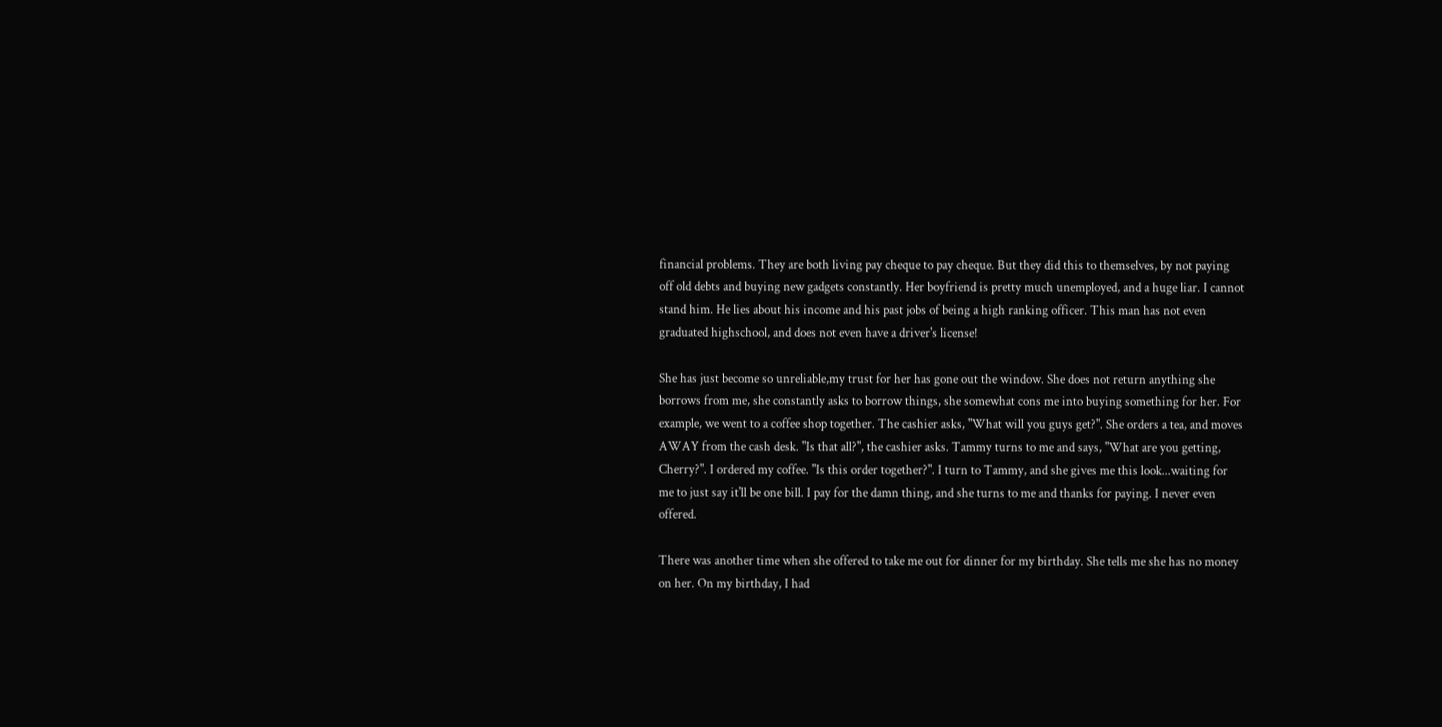financial problems. They are both living pay cheque to pay cheque. But they did this to themselves, by not paying off old debts and buying new gadgets constantly. Her boyfriend is pretty much unemployed, and a huge liar. I cannot stand him. He lies about his income and his past jobs of being a high ranking officer. This man has not even graduated highschool, and does not even have a driver's license!

She has just become so unreliable,my trust for her has gone out the window. She does not return anything she borrows from me, she constantly asks to borrow things, she somewhat cons me into buying something for her. For example, we went to a coffee shop together. The cashier asks, "What will you guys get?". She orders a tea, and moves AWAY from the cash desk. "Is that all?", the cashier asks. Tammy turns to me and says, "What are you getting, Cherry?". I ordered my coffee. "Is this order together?". I turn to Tammy, and she gives me this look...waiting for me to just say it'll be one bill. I pay for the damn thing, and she turns to me and thanks for paying. I never even offered.

There was another time when she offered to take me out for dinner for my birthday. She tells me she has no money on her. On my birthday, I had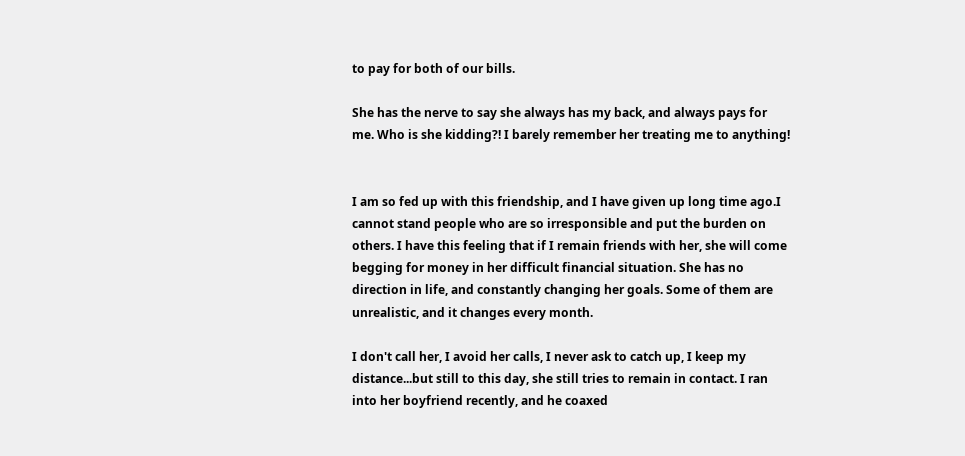to pay for both of our bills.

She has the nerve to say she always has my back, and always pays for me. Who is she kidding?! I barely remember her treating me to anything!


I am so fed up with this friendship, and I have given up long time ago.I cannot stand people who are so irresponsible and put the burden on others. I have this feeling that if I remain friends with her, she will come begging for money in her difficult financial situation. She has no direction in life, and constantly changing her goals. Some of them are unrealistic, and it changes every month.

I don't call her, I avoid her calls, I never ask to catch up, I keep my distance...but still to this day, she still tries to remain in contact. I ran into her boyfriend recently, and he coaxed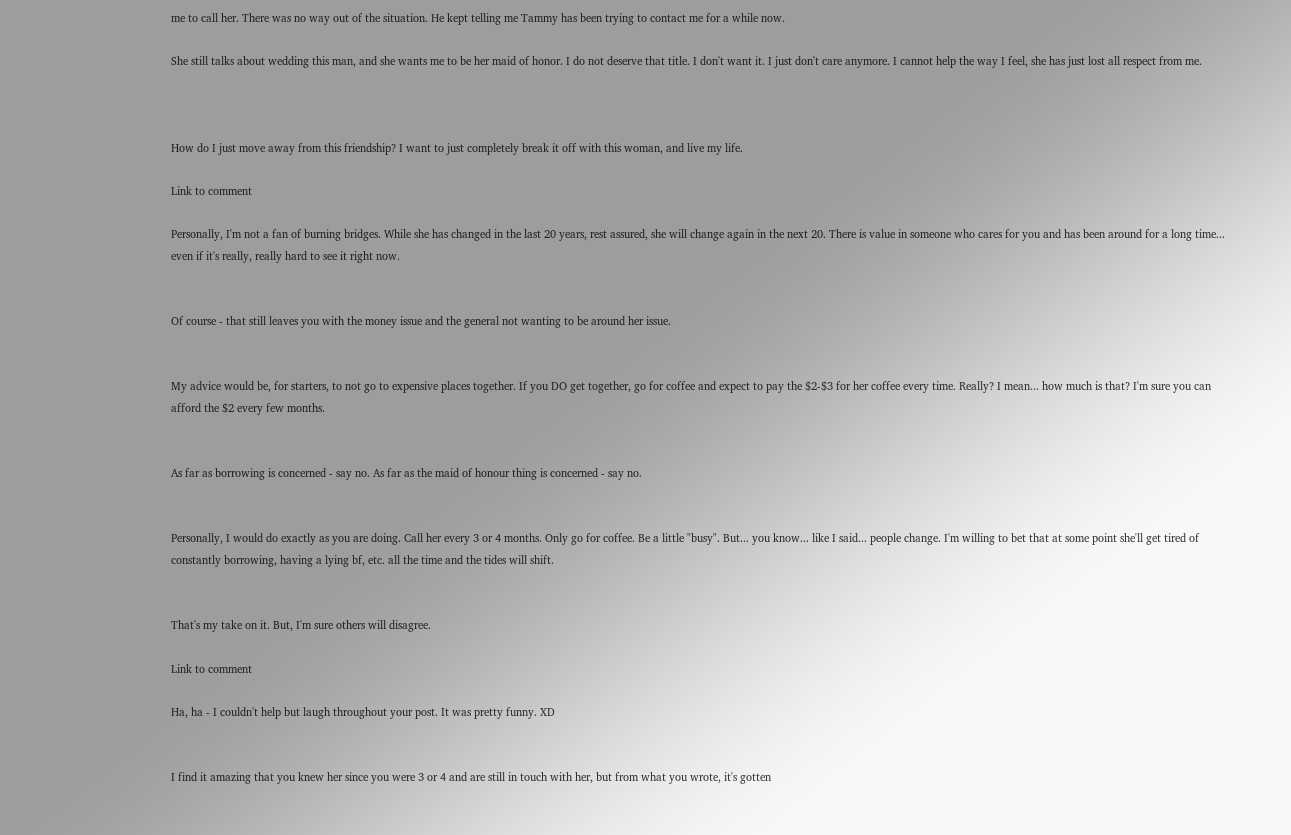me to call her. There was no way out of the situation. He kept telling me Tammy has been trying to contact me for a while now.

She still talks about wedding this man, and she wants me to be her maid of honor. I do not deserve that title. I don't want it. I just don't care anymore. I cannot help the way I feel, she has just lost all respect from me.



How do I just move away from this friendship? I want to just completely break it off with this woman, and live my life.

Link to comment

Personally, I'm not a fan of burning bridges. While she has changed in the last 20 years, rest assured, she will change again in the next 20. There is value in someone who cares for you and has been around for a long time... even if it's really, really hard to see it right now.


Of course - that still leaves you with the money issue and the general not wanting to be around her issue.


My advice would be, for starters, to not go to expensive places together. If you DO get together, go for coffee and expect to pay the $2-$3 for her coffee every time. Really? I mean... how much is that? I'm sure you can afford the $2 every few months.


As far as borrowing is concerned - say no. As far as the maid of honour thing is concerned - say no.


Personally, I would do exactly as you are doing. Call her every 3 or 4 months. Only go for coffee. Be a little "busy". But... you know... like I said... people change. I'm willing to bet that at some point she'll get tired of constantly borrowing, having a lying bf, etc. all the time and the tides will shift.


That's my take on it. But, I'm sure others will disagree.

Link to comment

Ha, ha - I couldn't help but laugh throughout your post. It was pretty funny. XD


I find it amazing that you knew her since you were 3 or 4 and are still in touch with her, but from what you wrote, it's gotten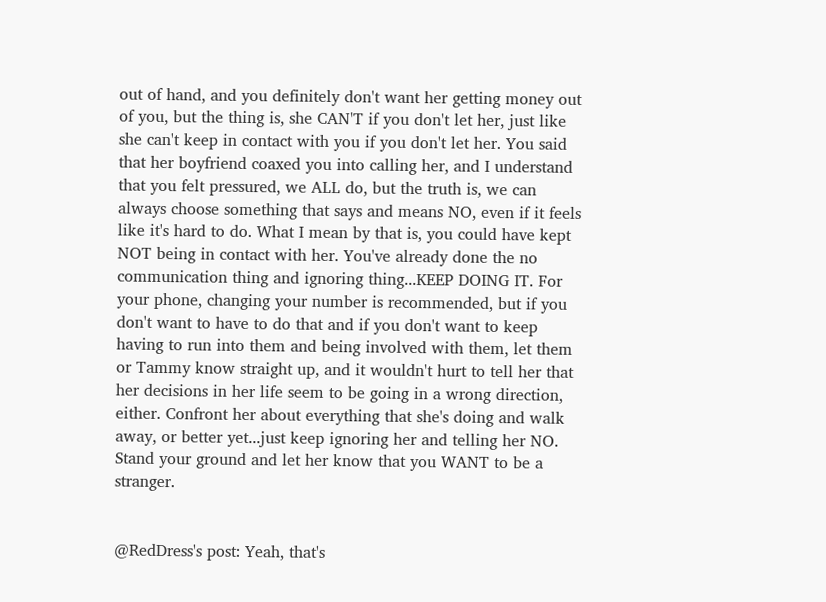out of hand, and you definitely don't want her getting money out of you, but the thing is, she CAN'T if you don't let her, just like she can't keep in contact with you if you don't let her. You said that her boyfriend coaxed you into calling her, and I understand that you felt pressured, we ALL do, but the truth is, we can always choose something that says and means NO, even if it feels like it's hard to do. What I mean by that is, you could have kept NOT being in contact with her. You've already done the no communication thing and ignoring thing...KEEP DOING IT. For your phone, changing your number is recommended, but if you don't want to have to do that and if you don't want to keep having to run into them and being involved with them, let them or Tammy know straight up, and it wouldn't hurt to tell her that her decisions in her life seem to be going in a wrong direction, either. Confront her about everything that she's doing and walk away, or better yet...just keep ignoring her and telling her NO. Stand your ground and let her know that you WANT to be a stranger.


@RedDress's post: Yeah, that's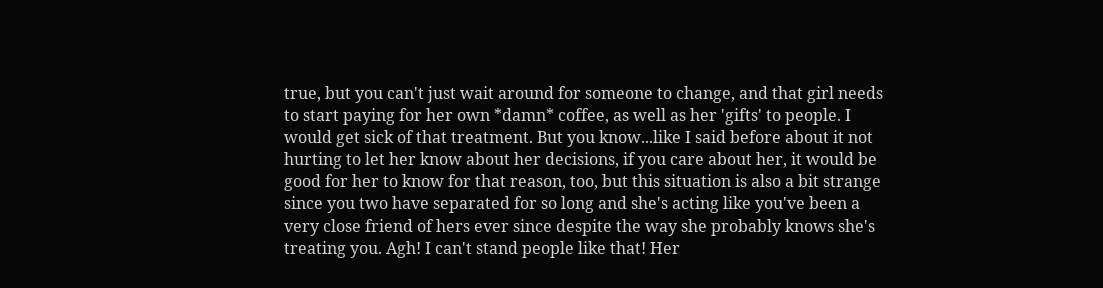true, but you can't just wait around for someone to change, and that girl needs to start paying for her own *damn* coffee, as well as her 'gifts' to people. I would get sick of that treatment. But you know...like I said before about it not hurting to let her know about her decisions, if you care about her, it would be good for her to know for that reason, too, but this situation is also a bit strange since you two have separated for so long and she's acting like you've been a very close friend of hers ever since despite the way she probably knows she's treating you. Agh! I can't stand people like that! Her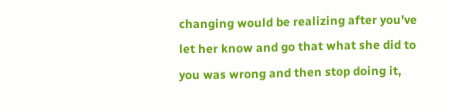changing would be realizing after you've let her know and go that what she did to you was wrong and then stop doing it,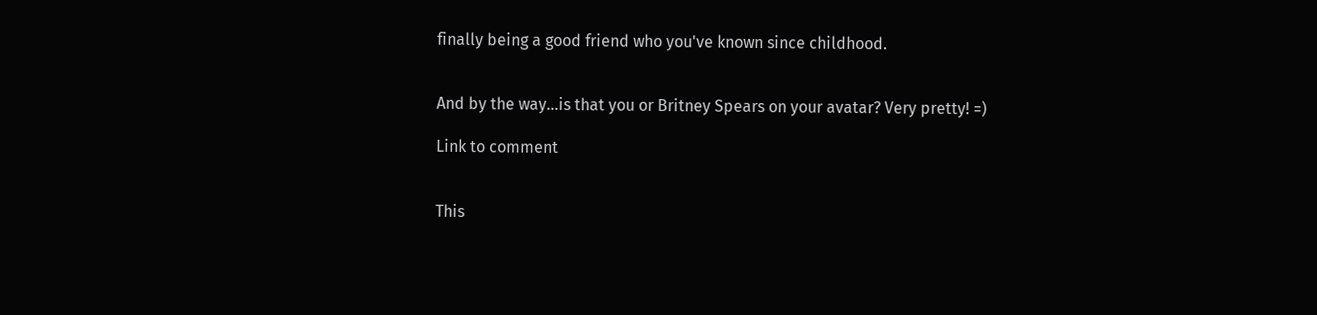finally being a good friend who you've known since childhood.


And by the way...is that you or Britney Spears on your avatar? Very pretty! =)

Link to comment


This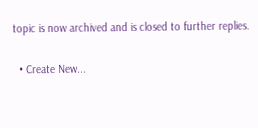topic is now archived and is closed to further replies.

  • Create New...